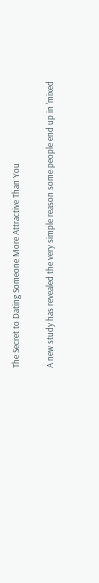The Secret to Dating Someone More Attractive Than You

A new study has revealed the very simple reason some people end up in 'mixed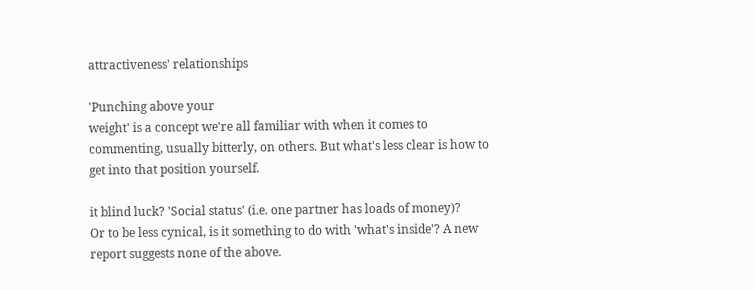attractiveness' relationships

'Punching above your
weight' is a concept we're all familiar with when it comes to
commenting, usually bitterly, on others. But what's less clear is how to
get into that position yourself.

it blind luck? 'Social status' (i.e. one partner has loads of money)?
Or to be less cynical, is it something to do with 'what's inside'? A new
report suggests none of the above.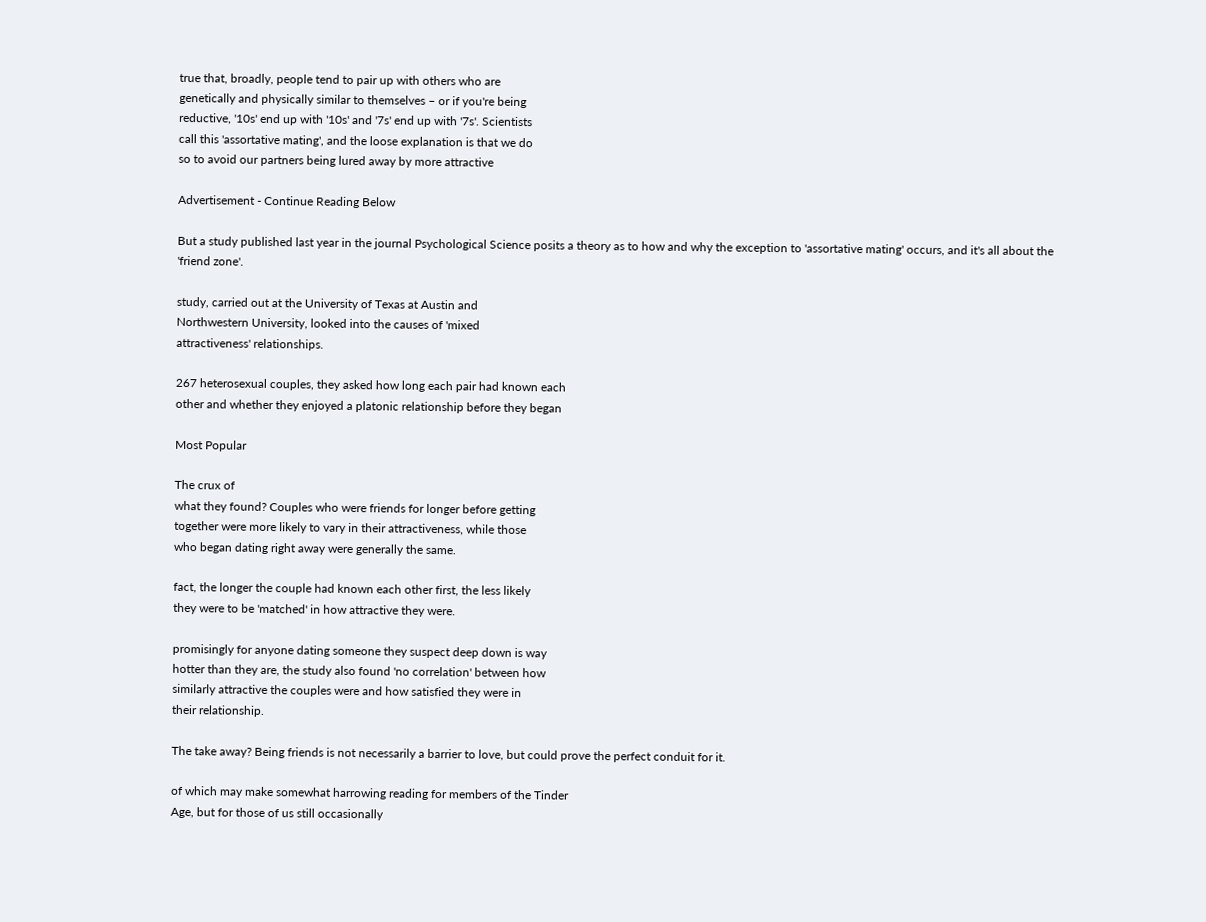true that, broadly, people tend to pair up with others who are
genetically and physically similar to themselves – or if you're being
reductive, '10s' end up with '10s' and '7s' end up with '7s'. Scientists
call this 'assortative mating', and the loose explanation is that we do
so to avoid our partners being lured away by more attractive

Advertisement - Continue Reading Below

But a study published last year in the journal Psychological Science posits a theory as to how and why the exception to 'assortative mating' occurs, and it's all about the 'friend zone'.

study, carried out at the University of Texas at Austin and
Northwestern University, looked into the causes of 'mixed
attractiveness' relationships.

267 heterosexual couples, they asked how long each pair had known each
other and whether they enjoyed a platonic relationship before they began

Most Popular

The crux of
what they found? Couples who were friends for longer before getting
together were more likely to vary in their attractiveness, while those
who began dating right away were generally the same.

fact, the longer the couple had known each other first, the less likely
they were to be 'matched' in how attractive they were.

promisingly for anyone dating someone they suspect deep down is way
hotter than they are, the study also found 'no correlation' between how
similarly attractive the couples were and how satisfied they were in
their relationship.

The take away? Being friends is not necessarily a barrier to love, but could prove the perfect conduit for it.

of which may make somewhat harrowing reading for members of the Tinder
Age, but for those of us still occasionally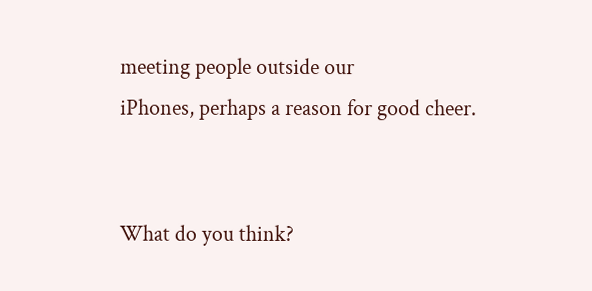meeting people outside our
iPhones, perhaps a reason for good cheer.


What do you think?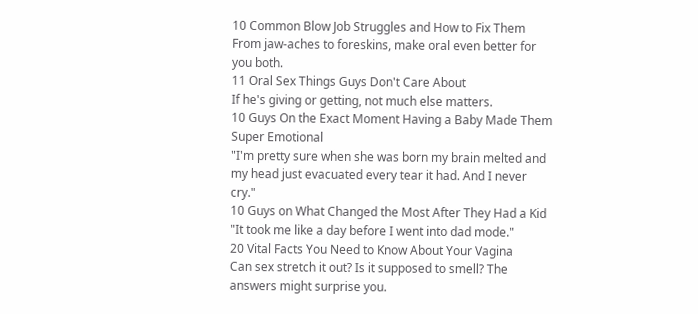10 Common Blow Job Struggles and How to Fix Them
From jaw-aches to foreskins, make oral even better for you both.
11 Oral Sex Things Guys Don't Care About
If he's giving or getting, not much else matters.
10 Guys On the Exact Moment Having a Baby Made Them Super Emotional
"I'm pretty sure when she was born my brain melted and my head just evacuated every tear it had. And I never cry."
10 Guys on What Changed the Most After They Had a Kid
"It took me like a day before I went into dad mode."
20 Vital Facts You Need to Know About Your Vagina
Can sex stretch it out? Is it supposed to smell? The answers might surprise you.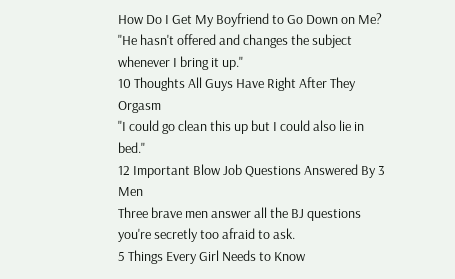How Do I Get My Boyfriend to Go Down on Me?
"He hasn't offered and changes the subject whenever I bring it up."
10 Thoughts All Guys Have Right After They Orgasm
"I could go clean this up but I could also lie in bed."
12 Important Blow Job Questions Answered By 3 Men
Three brave men answer all the BJ questions you're secretly too afraid to ask.
5 Things Every Girl Needs to Know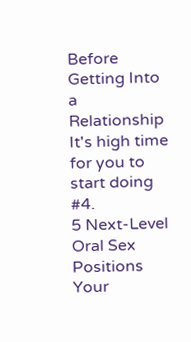Before Getting Into a Relationship
It's high time for you to start doing #4.
5 Next-Level Oral Sex Positions Your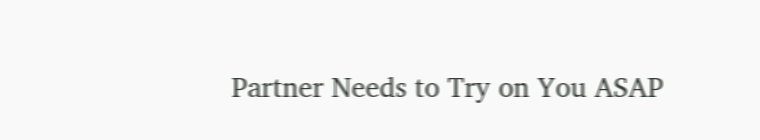Partner Needs to Try on You ASAP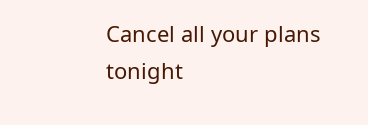Cancel all your plans tonight